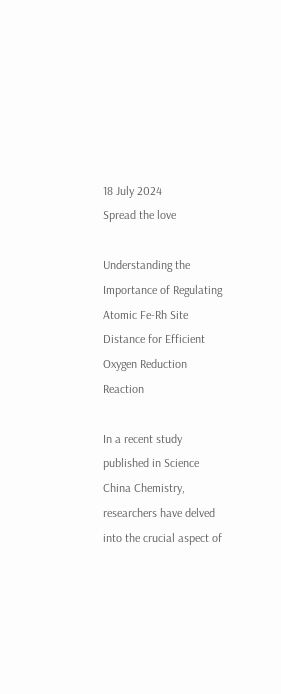18 July 2024
Spread the love

Understanding the Importance of Regulating Atomic Fe-Rh Site Distance for Efficient Oxygen Reduction Reaction

In a recent study published in Science China Chemistry, researchers have delved into the crucial aspect of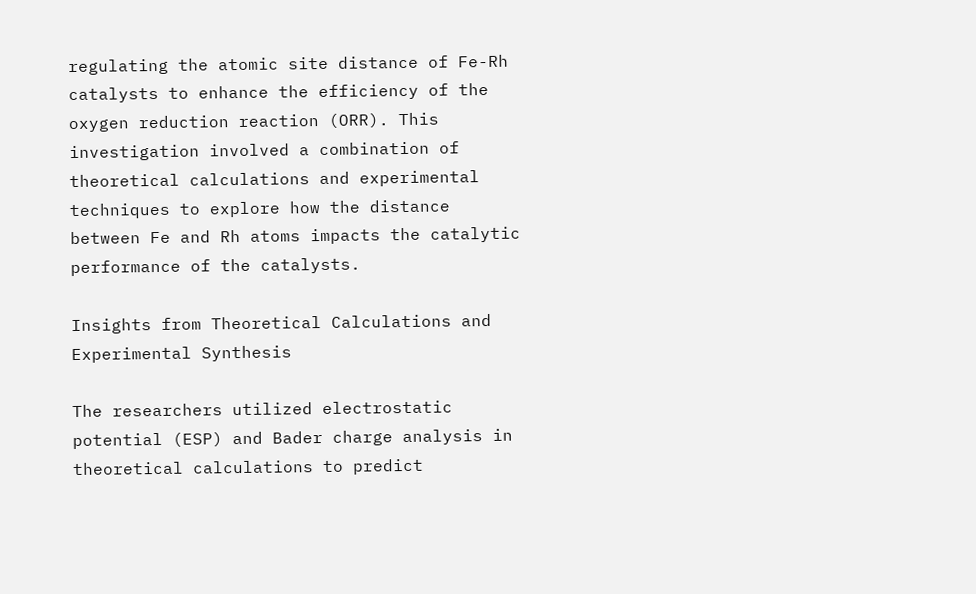regulating the atomic site distance of Fe-Rh catalysts to enhance the efficiency of the oxygen reduction reaction (ORR). This investigation involved a combination of theoretical calculations and experimental techniques to explore how the distance between Fe and Rh atoms impacts the catalytic performance of the catalysts.

Insights from Theoretical Calculations and Experimental Synthesis

The researchers utilized electrostatic potential (ESP) and Bader charge analysis in theoretical calculations to predict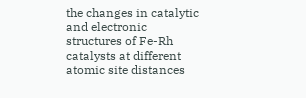the changes in catalytic and electronic structures of Fe-Rh catalysts at different atomic site distances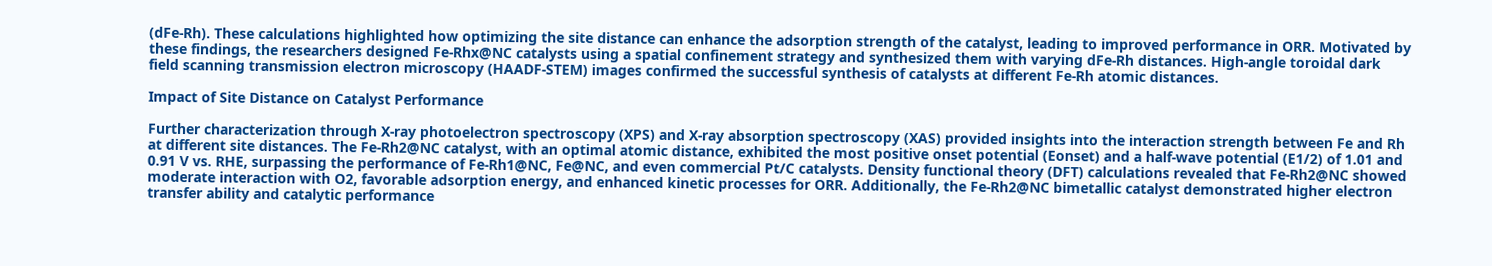(dFe-Rh). These calculations highlighted how optimizing the site distance can enhance the adsorption strength of the catalyst, leading to improved performance in ORR. Motivated by these findings, the researchers designed Fe-Rhx@NC catalysts using a spatial confinement strategy and synthesized them with varying dFe-Rh distances. High-angle toroidal dark field scanning transmission electron microscopy (HAADF-STEM) images confirmed the successful synthesis of catalysts at different Fe-Rh atomic distances.

Impact of Site Distance on Catalyst Performance

Further characterization through X-ray photoelectron spectroscopy (XPS) and X-ray absorption spectroscopy (XAS) provided insights into the interaction strength between Fe and Rh at different site distances. The Fe-Rh2@NC catalyst, with an optimal atomic distance, exhibited the most positive onset potential (Eonset) and a half-wave potential (E1/2) of 1.01 and 0.91 V vs. RHE, surpassing the performance of Fe-Rh1@NC, Fe@NC, and even commercial Pt/C catalysts. Density functional theory (DFT) calculations revealed that Fe-Rh2@NC showed moderate interaction with O2, favorable adsorption energy, and enhanced kinetic processes for ORR. Additionally, the Fe-Rh2@NC bimetallic catalyst demonstrated higher electron transfer ability and catalytic performance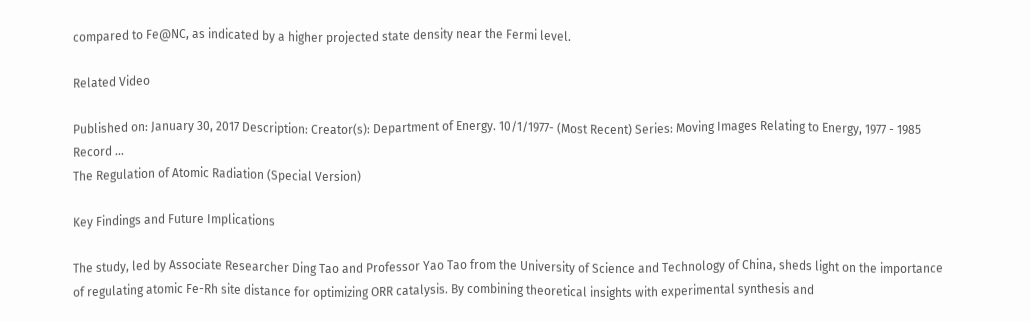compared to Fe@NC, as indicated by a higher projected state density near the Fermi level.

Related Video

Published on: January 30, 2017 Description: Creator(s): Department of Energy. 10/1/1977- (Most Recent) Series: Moving Images Relating to Energy, 1977 - 1985 Record ...
The Regulation of Atomic Radiation (Special Version)

Key Findings and Future Implications

The study, led by Associate Researcher Ding Tao and Professor Yao Tao from the University of Science and Technology of China, sheds light on the importance of regulating atomic Fe-Rh site distance for optimizing ORR catalysis. By combining theoretical insights with experimental synthesis and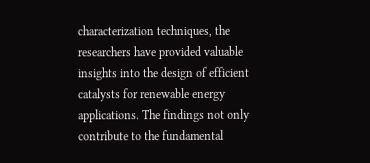characterization techniques, the researchers have provided valuable insights into the design of efficient catalysts for renewable energy applications. The findings not only contribute to the fundamental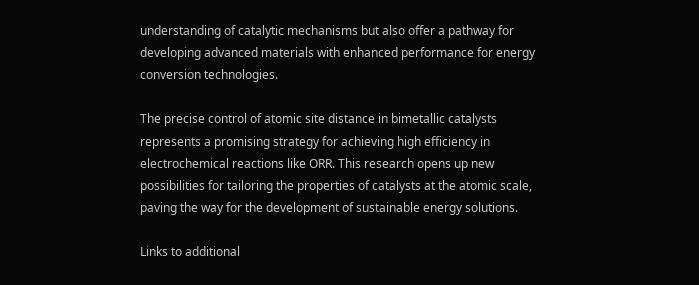understanding of catalytic mechanisms but also offer a pathway for developing advanced materials with enhanced performance for energy conversion technologies.

The precise control of atomic site distance in bimetallic catalysts represents a promising strategy for achieving high efficiency in electrochemical reactions like ORR. This research opens up new possibilities for tailoring the properties of catalysts at the atomic scale, paving the way for the development of sustainable energy solutions.

Links to additional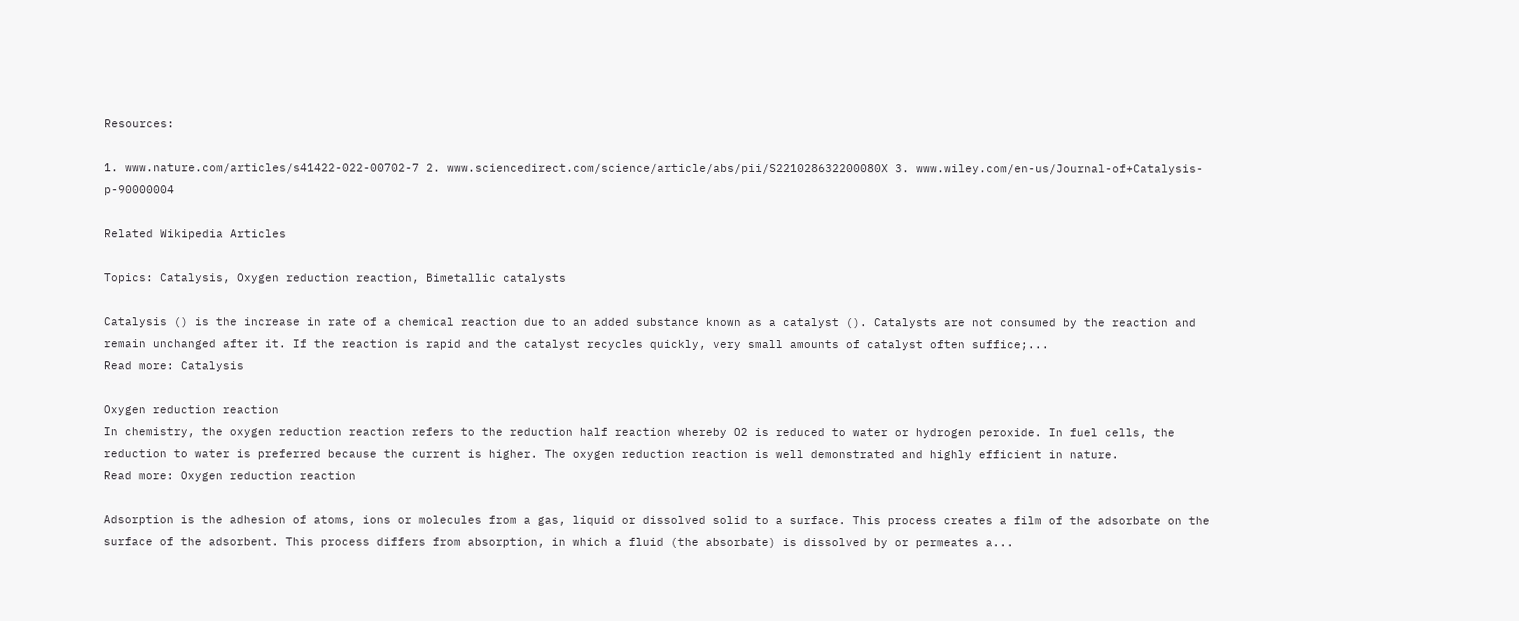Resources:

1. www.nature.com/articles/s41422-022-00702-7 2. www.sciencedirect.com/science/article/abs/pii/S221028632200080X 3. www.wiley.com/en-us/Journal-of+Catalysis-p-90000004

Related Wikipedia Articles

Topics: Catalysis, Oxygen reduction reaction, Bimetallic catalysts

Catalysis () is the increase in rate of a chemical reaction due to an added substance known as a catalyst (). Catalysts are not consumed by the reaction and remain unchanged after it. If the reaction is rapid and the catalyst recycles quickly, very small amounts of catalyst often suffice;...
Read more: Catalysis

Oxygen reduction reaction
In chemistry, the oxygen reduction reaction refers to the reduction half reaction whereby O2 is reduced to water or hydrogen peroxide. In fuel cells, the reduction to water is preferred because the current is higher. The oxygen reduction reaction is well demonstrated and highly efficient in nature.
Read more: Oxygen reduction reaction

Adsorption is the adhesion of atoms, ions or molecules from a gas, liquid or dissolved solid to a surface. This process creates a film of the adsorbate on the surface of the adsorbent. This process differs from absorption, in which a fluid (the absorbate) is dissolved by or permeates a...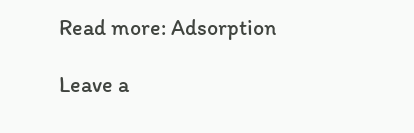Read more: Adsorption

Leave a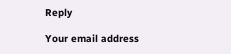Reply

Your email address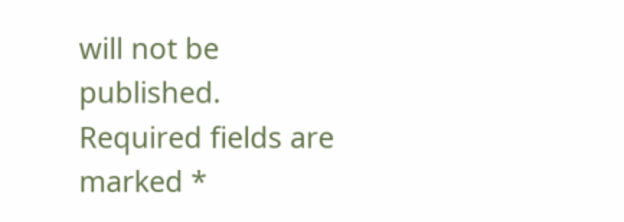will not be published. Required fields are marked *